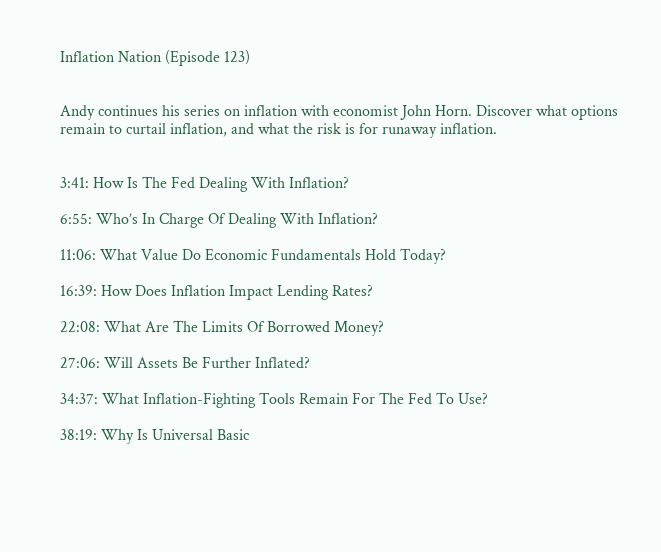Inflation Nation (Episode 123)


Andy continues his series on inflation with economist John Horn. Discover what options remain to curtail inflation, and what the risk is for runaway inflation.


3:41: How Is The Fed Dealing With Inflation?

6:55: Who’s In Charge Of Dealing With Inflation?

11:06: What Value Do Economic Fundamentals Hold Today?

16:39: How Does Inflation Impact Lending Rates?

22:08: What Are The Limits Of Borrowed Money?

27:06: Will Assets Be Further Inflated?

34:37: What Inflation-Fighting Tools Remain For The Fed To Use?

38:19: Why Is Universal Basic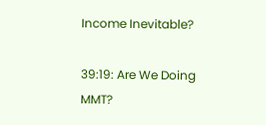Income Inevitable?

39:19: Are We Doing MMT?